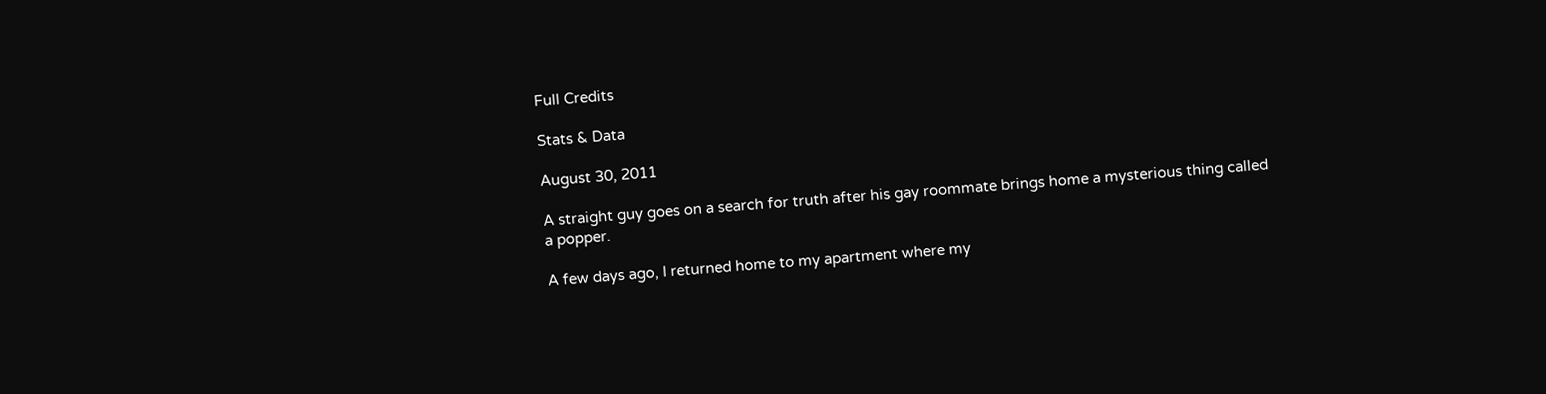Full Credits

Stats & Data

August 30, 2011

A straight guy goes on a search for truth after his gay roommate brings home a mysterious thing called a popper.

A few days ago, I returned home to my apartment where my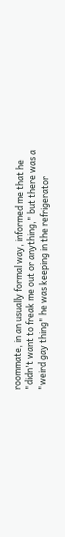roommate, in an usually formal way, informed me that he "didn't want to freak me out or anything," but there was a "weird gay thing" he was keeping in the refrigerator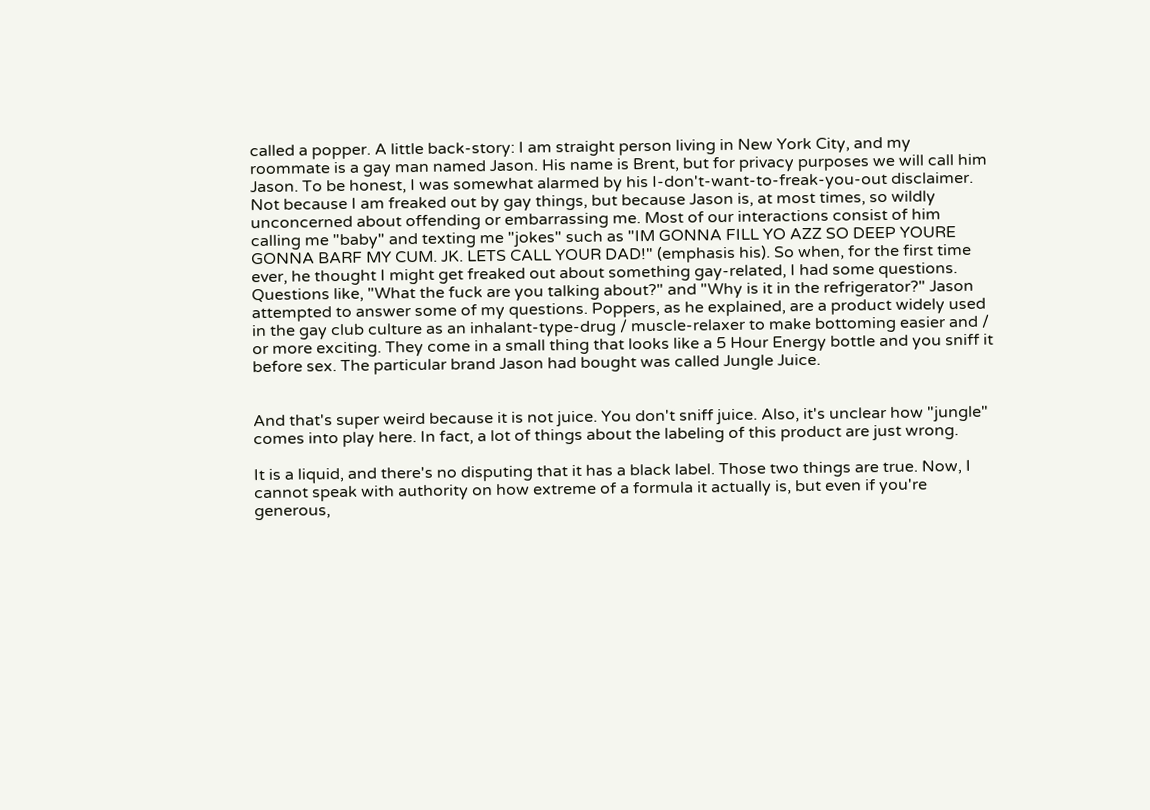called a popper. A little back-story: I am straight person living in New York City, and my roommate is a gay man named Jason. His name is Brent, but for privacy purposes we will call him Jason. To be honest, I was somewhat alarmed by his I-don't-want-to-freak-you-out disclaimer. Not because I am freaked out by gay things, but because Jason is, at most times, so wildly unconcerned about offending or embarrassing me. Most of our interactions consist of him calling me "baby" and texting me "jokes" such as "IM GONNA FILL YO AZZ SO DEEP YOURE GONNA BARF MY CUM. JK. LETS CALL YOUR DAD!" (emphasis his). So when, for the first time ever, he thought I might get freaked out about something gay-related, I had some questions. Questions like, "What the fuck are you talking about?" and "Why is it in the refrigerator?" Jason attempted to answer some of my questions. Poppers, as he explained, are a product widely used in the gay club culture as an inhalant-type-drug / muscle-relaxer to make bottoming easier and / or more exciting. They come in a small thing that looks like a 5 Hour Energy bottle and you sniff it before sex. The particular brand Jason had bought was called Jungle Juice.


And that's super weird because it is not juice. You don't sniff juice. Also, it's unclear how "jungle" comes into play here. In fact, a lot of things about the labeling of this product are just wrong.

It is a liquid, and there's no disputing that it has a black label. Those two things are true. Now, I cannot speak with authority on how extreme of a formula it actually is, but even if you're generous,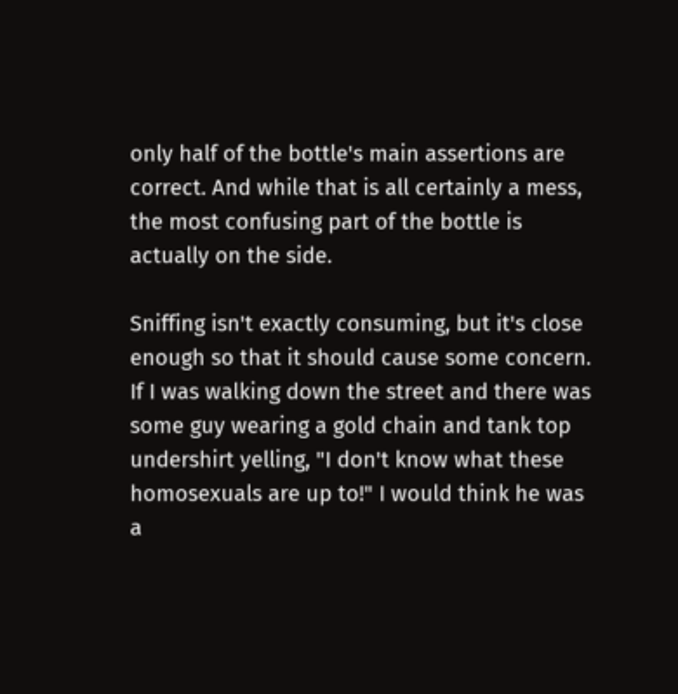only half of the bottle's main assertions are correct. And while that is all certainly a mess, the most confusing part of the bottle is actually on the side.

Sniffing isn't exactly consuming, but it's close enough so that it should cause some concern. If I was walking down the street and there was some guy wearing a gold chain and tank top undershirt yelling, "I don't know what these homosexuals are up to!" I would think he was a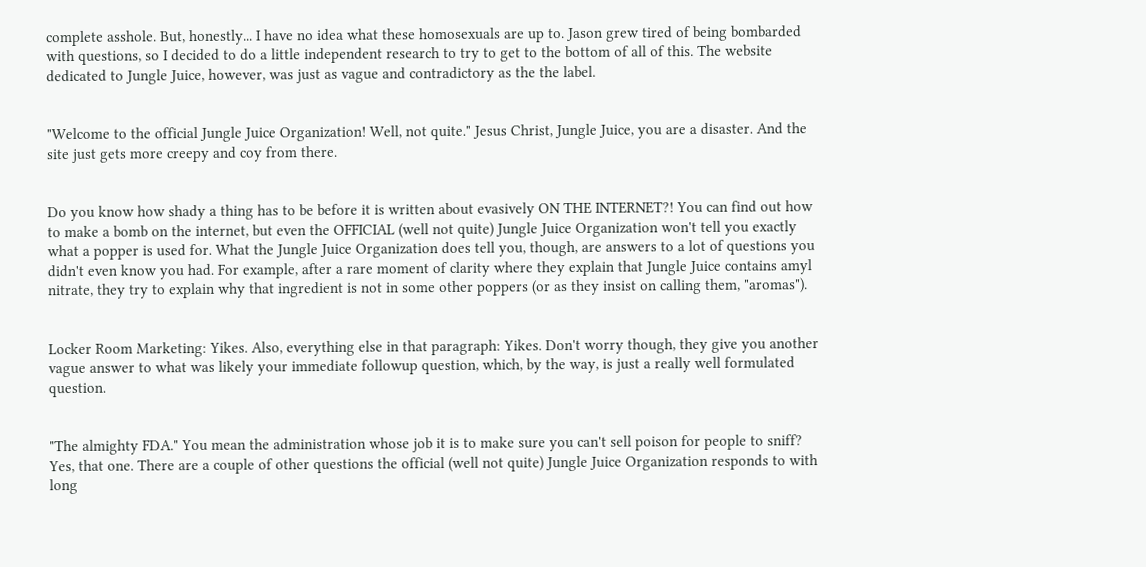complete asshole. But, honestly... I have no idea what these homosexuals are up to. Jason grew tired of being bombarded with questions, so I decided to do a little independent research to try to get to the bottom of all of this. The website dedicated to Jungle Juice, however, was just as vague and contradictory as the the label.


"Welcome to the official Jungle Juice Organization! Well, not quite." Jesus Christ, Jungle Juice, you are a disaster. And the site just gets more creepy and coy from there.


Do you know how shady a thing has to be before it is written about evasively ON THE INTERNET?! You can find out how to make a bomb on the internet, but even the OFFICIAL (well not quite) Jungle Juice Organization won't tell you exactly what a popper is used for. What the Jungle Juice Organization does tell you, though, are answers to a lot of questions you didn't even know you had. For example, after a rare moment of clarity where they explain that Jungle Juice contains amyl nitrate, they try to explain why that ingredient is not in some other poppers (or as they insist on calling them, "aromas").


Locker Room Marketing: Yikes. Also, everything else in that paragraph: Yikes. Don't worry though, they give you another vague answer to what was likely your immediate followup question, which, by the way, is just a really well formulated question.


"The almighty FDA." You mean the administration whose job it is to make sure you can't sell poison for people to sniff? Yes, that one. There are a couple of other questions the official (well not quite) Jungle Juice Organization responds to with long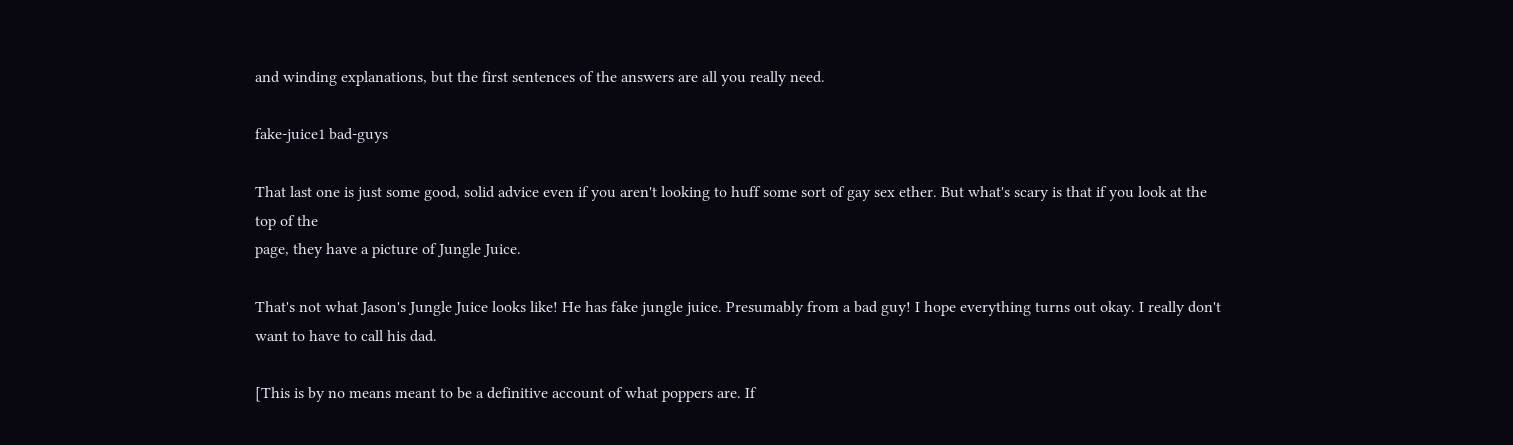and winding explanations, but the first sentences of the answers are all you really need.

fake-juice1 bad-guys

That last one is just some good, solid advice even if you aren't looking to huff some sort of gay sex ether. But what's scary is that if you look at the top of the
page, they have a picture of Jungle Juice.

That's not what Jason's Jungle Juice looks like! He has fake jungle juice. Presumably from a bad guy! I hope everything turns out okay. I really don't want to have to call his dad.

[This is by no means meant to be a definitive account of what poppers are. If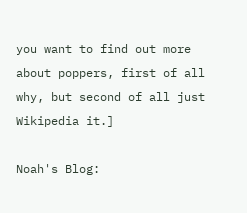you want to find out more about poppers, first of all why, but second of all just Wikipedia it.]

Noah's Blog: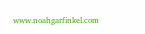www.noahgarfinkel.com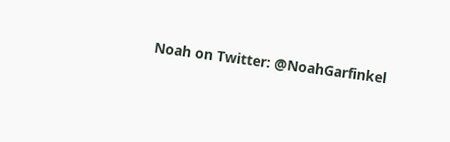Noah on Twitter: @NoahGarfinkel